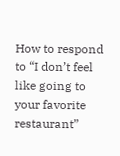How to respond to “I don’t feel like going to your favorite restaurant”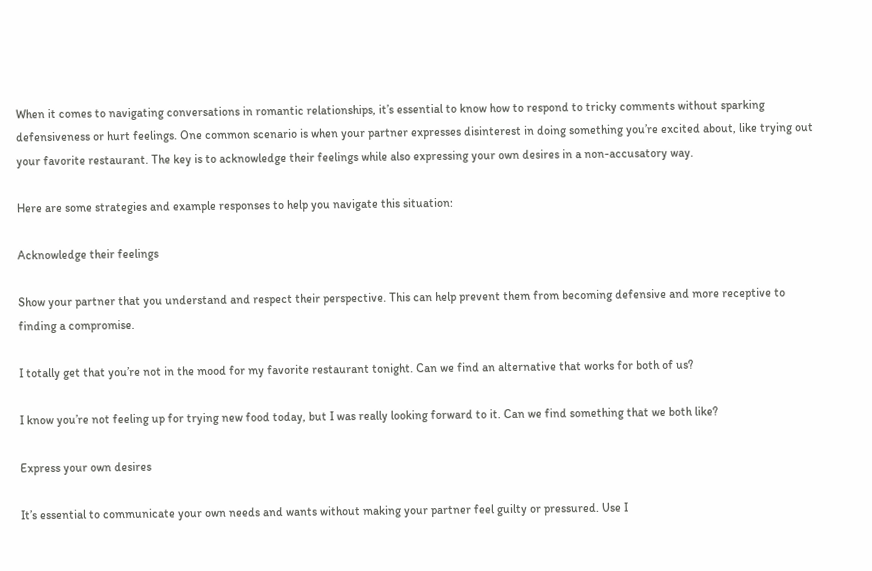When it comes to navigating conversations in romantic relationships, it’s essential to know how to respond to tricky comments without sparking defensiveness or hurt feelings. One common scenario is when your partner expresses disinterest in doing something you’re excited about, like trying out your favorite restaurant. The key is to acknowledge their feelings while also expressing your own desires in a non-accusatory way.

Here are some strategies and example responses to help you navigate this situation:

Acknowledge their feelings

Show your partner that you understand and respect their perspective. This can help prevent them from becoming defensive and more receptive to finding a compromise.

I totally get that you’re not in the mood for my favorite restaurant tonight. Can we find an alternative that works for both of us?

I know you’re not feeling up for trying new food today, but I was really looking forward to it. Can we find something that we both like?

Express your own desires

It’s essential to communicate your own needs and wants without making your partner feel guilty or pressured. Use I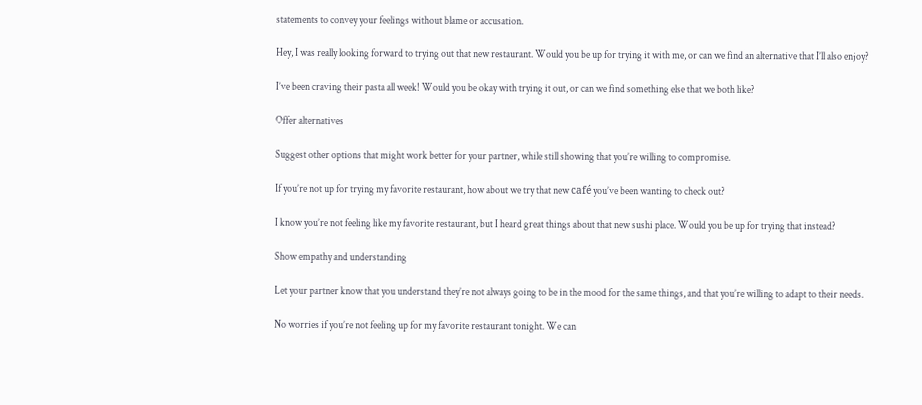statements to convey your feelings without blame or accusation.

Hey, I was really looking forward to trying out that new restaurant. Would you be up for trying it with me, or can we find an alternative that I’ll also enjoy?

I’ve been craving their pasta all week! Would you be okay with trying it out, or can we find something else that we both like?

Offer alternatives

Suggest other options that might work better for your partner, while still showing that you’re willing to compromise.

If you’re not up for trying my favorite restaurant, how about we try that new café you’ve been wanting to check out?

I know you’re not feeling like my favorite restaurant, but I heard great things about that new sushi place. Would you be up for trying that instead?

Show empathy and understanding

Let your partner know that you understand they’re not always going to be in the mood for the same things, and that you’re willing to adapt to their needs.

No worries if you’re not feeling up for my favorite restaurant tonight. We can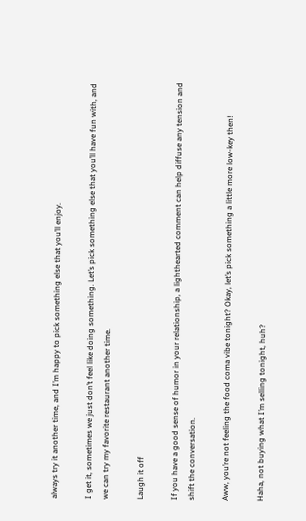always try it another time, and I’m happy to pick something else that you’ll enjoy.

I get it, sometimes we just don’t feel like doing something. Let’s pick something else that you’ll have fun with, and we can try my favorite restaurant another time.

Laugh it off

If you have a good sense of humor in your relationship, a lighthearted comment can help diffuse any tension and shift the conversation.

Aww, you’re not feeling the food coma vibe tonight? Okay, let’s pick something a little more low-key then!

Haha, not buying what I’m selling tonight, huh?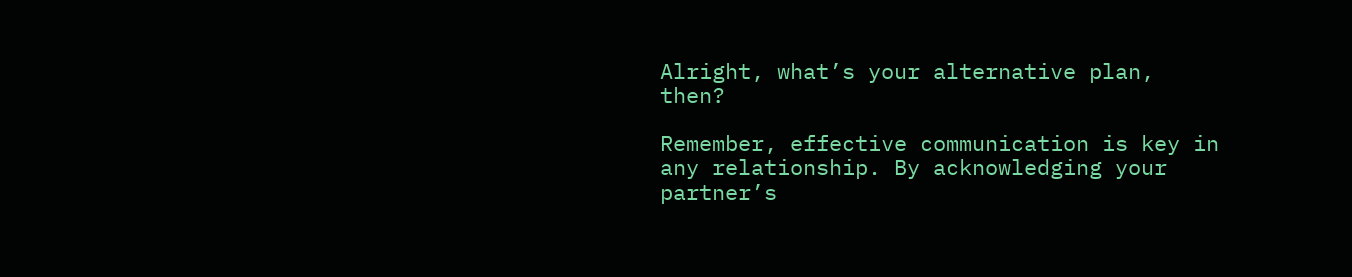Alright, what’s your alternative plan, then?

Remember, effective communication is key in any relationship. By acknowledging your partner’s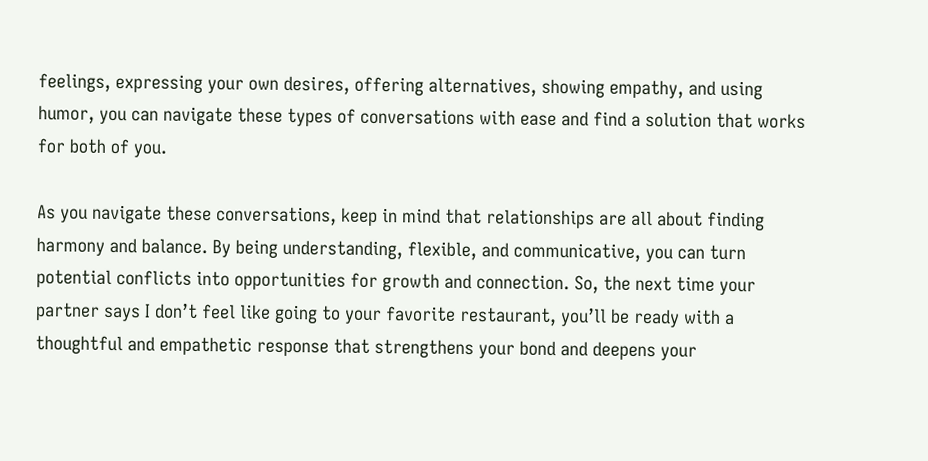feelings, expressing your own desires, offering alternatives, showing empathy, and using humor, you can navigate these types of conversations with ease and find a solution that works for both of you.

As you navigate these conversations, keep in mind that relationships are all about finding harmony and balance. By being understanding, flexible, and communicative, you can turn potential conflicts into opportunities for growth and connection. So, the next time your partner says I don’t feel like going to your favorite restaurant, you’ll be ready with a thoughtful and empathetic response that strengthens your bond and deepens your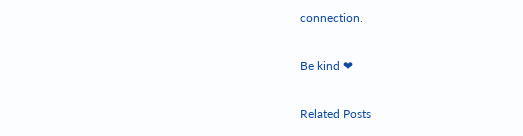connection.

Be kind ❤

Related Posts